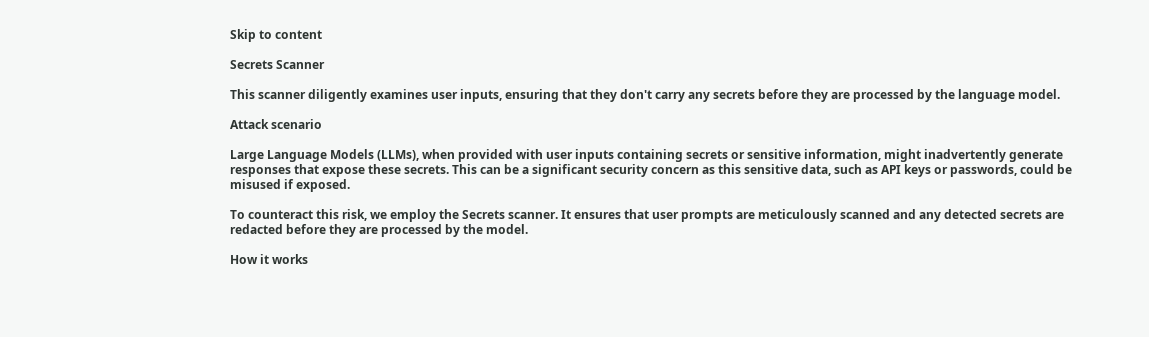Skip to content

Secrets Scanner

This scanner diligently examines user inputs, ensuring that they don't carry any secrets before they are processed by the language model.

Attack scenario

Large Language Models (LLMs), when provided with user inputs containing secrets or sensitive information, might inadvertently generate responses that expose these secrets. This can be a significant security concern as this sensitive data, such as API keys or passwords, could be misused if exposed.

To counteract this risk, we employ the Secrets scanner. It ensures that user prompts are meticulously scanned and any detected secrets are redacted before they are processed by the model.

How it works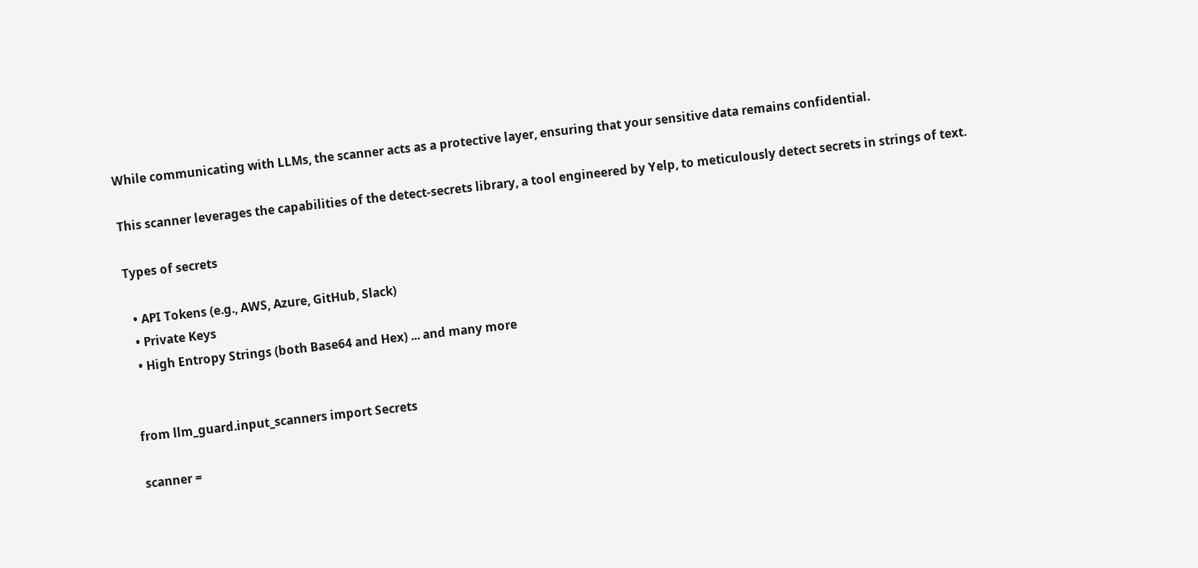While communicating with LLMs, the scanner acts as a protective layer, ensuring that your sensitive data remains confidential.

This scanner leverages the capabilities of the detect-secrets library, a tool engineered by Yelp, to meticulously detect secrets in strings of text.

Types of secrets

  • API Tokens (e.g., AWS, Azure, GitHub, Slack)
  • Private Keys
  • High Entropy Strings (both Base64 and Hex) ... and many more


from llm_guard.input_scanners import Secrets

scanner =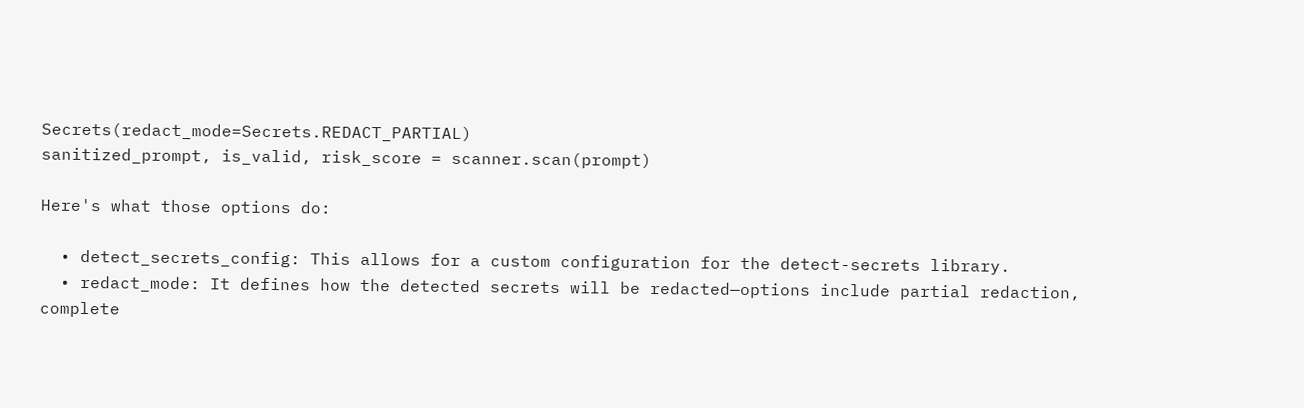Secrets(redact_mode=Secrets.REDACT_PARTIAL)
sanitized_prompt, is_valid, risk_score = scanner.scan(prompt)

Here's what those options do:

  • detect_secrets_config: This allows for a custom configuration for the detect-secrets library.
  • redact_mode: It defines how the detected secrets will be redacted—options include partial redaction, complete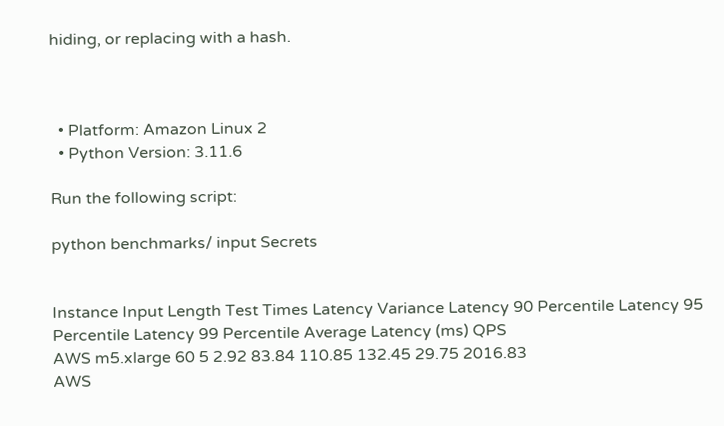hiding, or replacing with a hash.



  • Platform: Amazon Linux 2
  • Python Version: 3.11.6

Run the following script:

python benchmarks/ input Secrets


Instance Input Length Test Times Latency Variance Latency 90 Percentile Latency 95 Percentile Latency 99 Percentile Average Latency (ms) QPS
AWS m5.xlarge 60 5 2.92 83.84 110.85 132.45 29.75 2016.83
AWS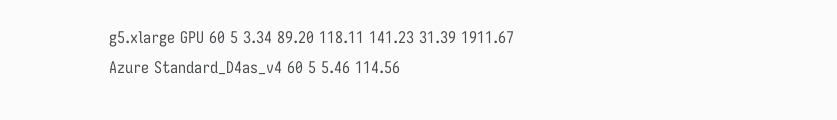g5.xlarge GPU 60 5 3.34 89.20 118.11 141.23 31.39 1911.67
Azure Standard_D4as_v4 60 5 5.46 114.56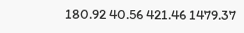180.92 40.56 421.46 1479.37